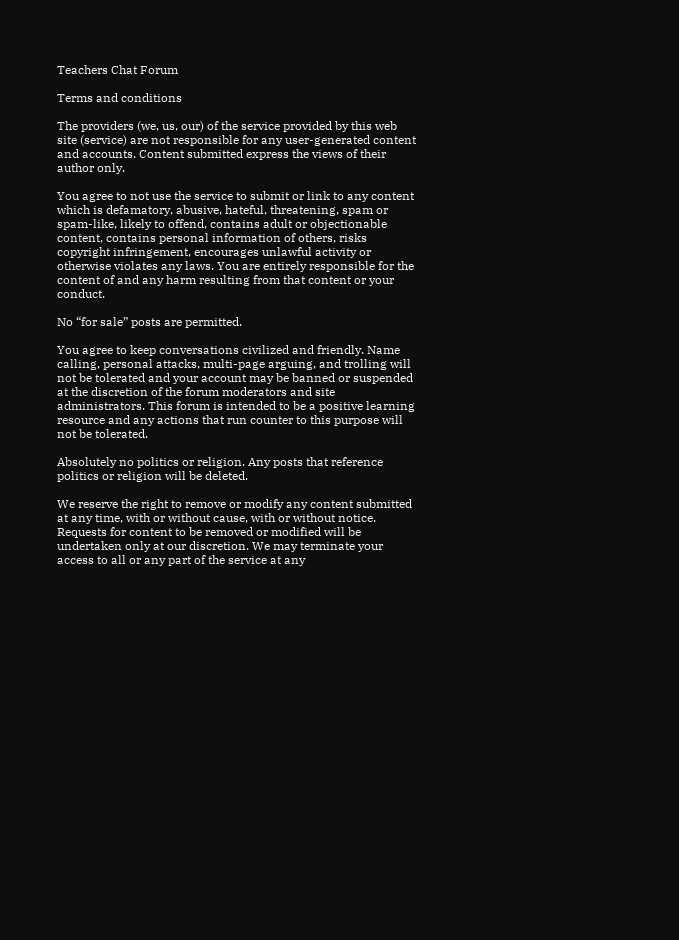Teachers Chat Forum

Terms and conditions

The providers (we, us, our) of the service provided by this web site (service) are not responsible for any user-generated content and accounts. Content submitted express the views of their author only.

You agree to not use the service to submit or link to any content which is defamatory, abusive, hateful, threatening, spam or spam-like, likely to offend, contains adult or objectionable content, contains personal information of others, risks copyright infringement, encourages unlawful activity or otherwise violates any laws. You are entirely responsible for the content of and any harm resulting from that content or your conduct.

No “for sale” posts are permitted.

You agree to keep conversations civilized and friendly. Name calling, personal attacks, multi-page arguing, and trolling will not be tolerated and your account may be banned or suspended at the discretion of the forum moderators and site administrators. This forum is intended to be a positive learning resource and any actions that run counter to this purpose will not be tolerated.

Absolutely no politics or religion. Any posts that reference politics or religion will be deleted.

We reserve the right to remove or modify any content submitted at any time, with or without cause, with or without notice. Requests for content to be removed or modified will be undertaken only at our discretion. We may terminate your access to all or any part of the service at any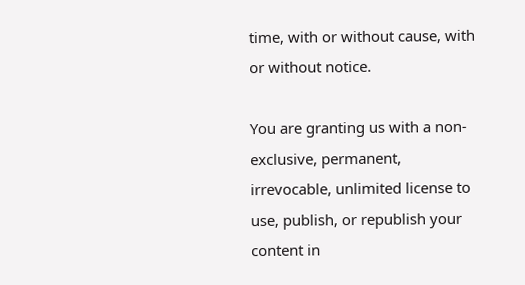time, with or without cause, with or without notice.

You are granting us with a non-exclusive, permanent, irrevocable, unlimited license to use, publish, or republish your content in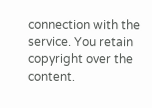connection with the service. You retain copyright over the content.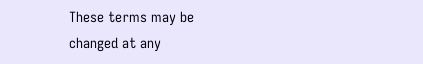These terms may be changed at any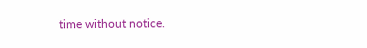time without notice.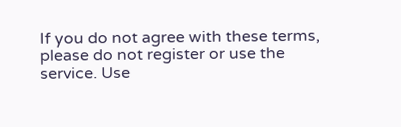If you do not agree with these terms, please do not register or use the service. Use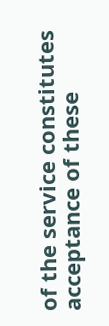of the service constitutes acceptance of these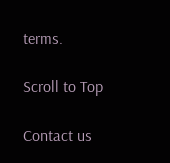terms.

Scroll to Top

Contact us